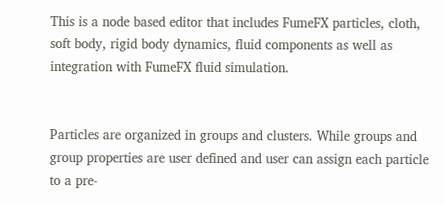This is a node based editor that includes FumeFX particles, cloth, soft body, rigid body dynamics, fluid components as well as integration with FumeFX fluid simulation.


Particles are organized in groups and clusters. While groups and group properties are user defined and user can assign each particle to a pre-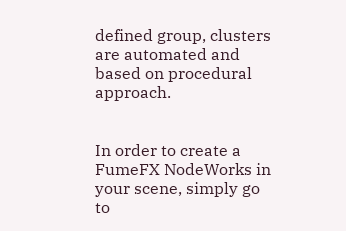defined group, clusters are automated and based on procedural approach.


In order to create a FumeFX NodeWorks in your scene, simply go to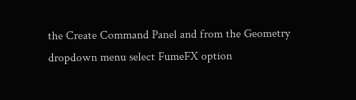the Create Command Panel and from the Geometry dropdown menu select FumeFX option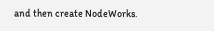and then create NodeWorks.